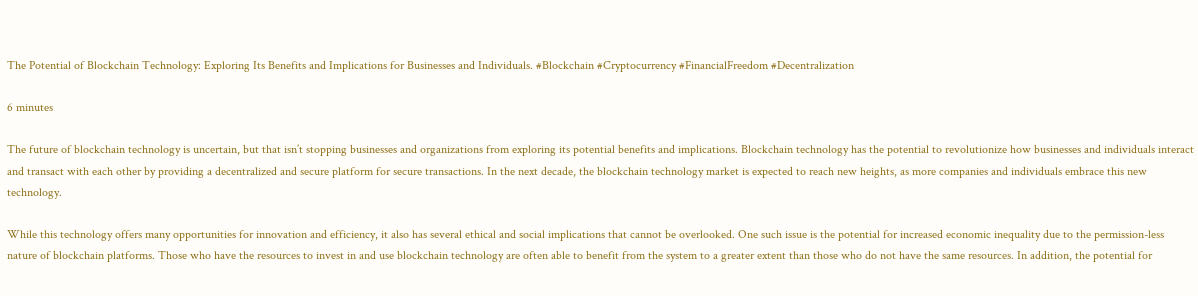The Potential of Blockchain Technology: Exploring Its Benefits and Implications for Businesses and Individuals. #Blockchain #Cryptocurrency #FinancialFreedom #Decentralization

6 minutes

The future of blockchain technology is uncertain, but that isn’t stopping businesses and organizations from exploring its potential benefits and implications. Blockchain technology has the potential to revolutionize how businesses and individuals interact and transact with each other by providing a decentralized and secure platform for secure transactions. In the next decade, the blockchain technology market is expected to reach new heights, as more companies and individuals embrace this new technology.

While this technology offers many opportunities for innovation and efficiency, it also has several ethical and social implications that cannot be overlooked. One such issue is the potential for increased economic inequality due to the permission-less nature of blockchain platforms. Those who have the resources to invest in and use blockchain technology are often able to benefit from the system to a greater extent than those who do not have the same resources. In addition, the potential for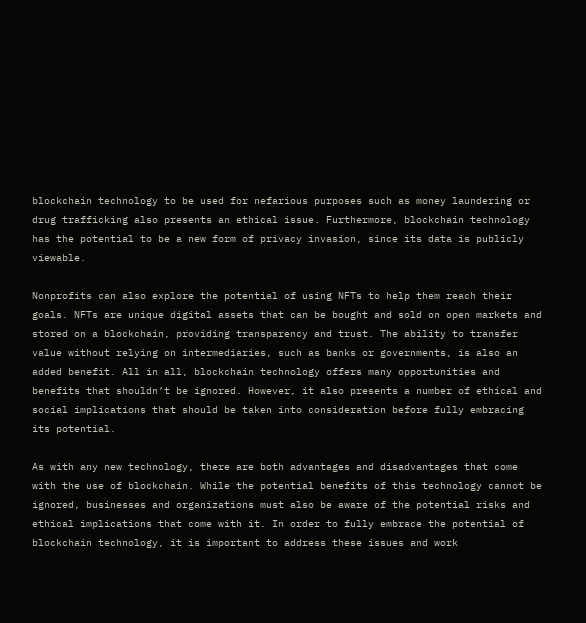blockchain technology to be used for nefarious purposes such as money laundering or drug trafficking also presents an ethical issue. Furthermore, blockchain technology has the potential to be a new form of privacy invasion, since its data is publicly viewable.

Nonprofits can also explore the potential of using NFTs to help them reach their goals. NFTs are unique digital assets that can be bought and sold on open markets and stored on a blockchain, providing transparency and trust. The ability to transfer value without relying on intermediaries, such as banks or governments, is also an added benefit. All in all, blockchain technology offers many opportunities and benefits that shouldn’t be ignored. However, it also presents a number of ethical and social implications that should be taken into consideration before fully embracing its potential.

As with any new technology, there are both advantages and disadvantages that come with the use of blockchain. While the potential benefits of this technology cannot be ignored, businesses and organizations must also be aware of the potential risks and ethical implications that come with it. In order to fully embrace the potential of blockchain technology, it is important to address these issues and work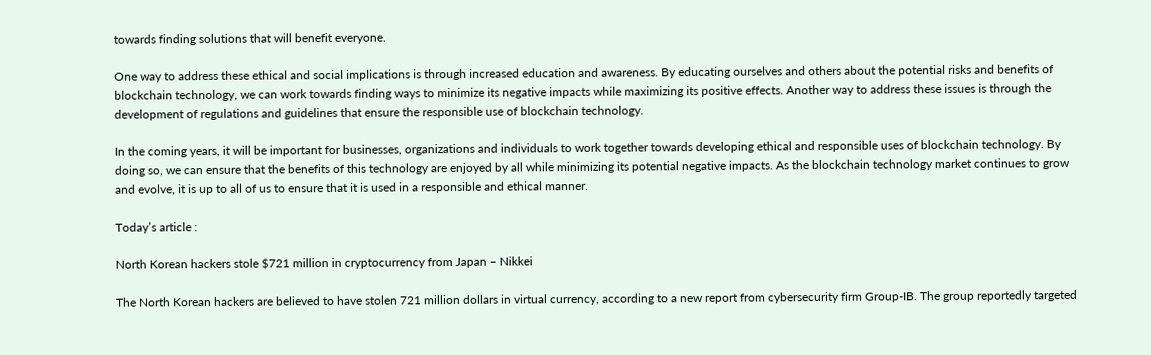towards finding solutions that will benefit everyone.

One way to address these ethical and social implications is through increased education and awareness. By educating ourselves and others about the potential risks and benefits of blockchain technology, we can work towards finding ways to minimize its negative impacts while maximizing its positive effects. Another way to address these issues is through the development of regulations and guidelines that ensure the responsible use of blockchain technology.

In the coming years, it will be important for businesses, organizations and individuals to work together towards developing ethical and responsible uses of blockchain technology. By doing so, we can ensure that the benefits of this technology are enjoyed by all while minimizing its potential negative impacts. As the blockchain technology market continues to grow and evolve, it is up to all of us to ensure that it is used in a responsible and ethical manner.

Today’s article :

North Korean hackers stole $721 million in cryptocurrency from Japan – Nikkei

The North Korean hackers are believed to have stolen 721 million dollars in virtual currency, according to a new report from cybersecurity firm Group-IB. The group reportedly targeted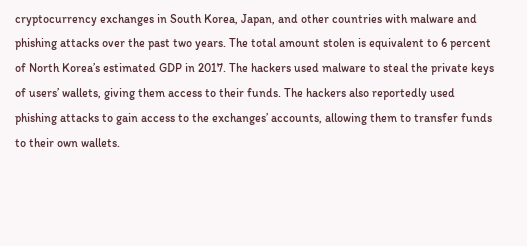cryptocurrency exchanges in South Korea, Japan, and other countries with malware and phishing attacks over the past two years. The total amount stolen is equivalent to 6 percent of North Korea’s estimated GDP in 2017. The hackers used malware to steal the private keys of users’ wallets, giving them access to their funds. The hackers also reportedly used phishing attacks to gain access to the exchanges’ accounts, allowing them to transfer funds to their own wallets.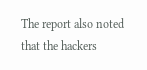The report also noted that the hackers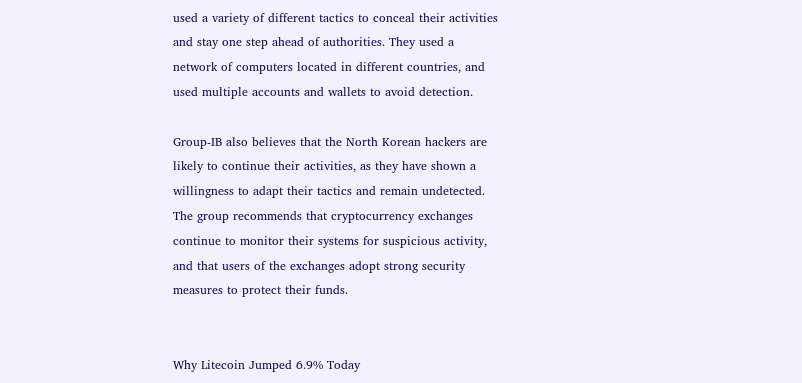used a variety of different tactics to conceal their activities and stay one step ahead of authorities. They used a network of computers located in different countries, and used multiple accounts and wallets to avoid detection.

Group-IB also believes that the North Korean hackers are likely to continue their activities, as they have shown a willingness to adapt their tactics and remain undetected. The group recommends that cryptocurrency exchanges continue to monitor their systems for suspicious activity, and that users of the exchanges adopt strong security measures to protect their funds.


Why Litecoin Jumped 6.9% Today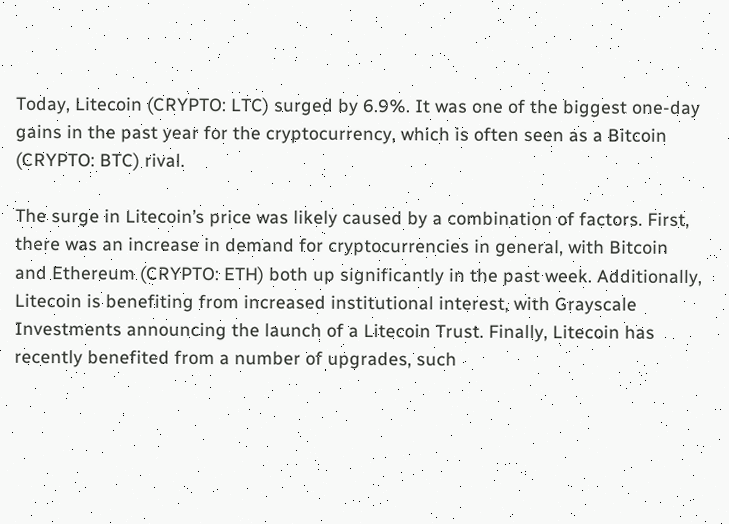Today, Litecoin (CRYPTO: LTC) surged by 6.9%. It was one of the biggest one-day gains in the past year for the cryptocurrency, which is often seen as a Bitcoin (CRYPTO: BTC) rival.

The surge in Litecoin’s price was likely caused by a combination of factors. First, there was an increase in demand for cryptocurrencies in general, with Bitcoin and Ethereum (CRYPTO: ETH) both up significantly in the past week. Additionally, Litecoin is benefiting from increased institutional interest, with Grayscale Investments announcing the launch of a Litecoin Trust. Finally, Litecoin has recently benefited from a number of upgrades, such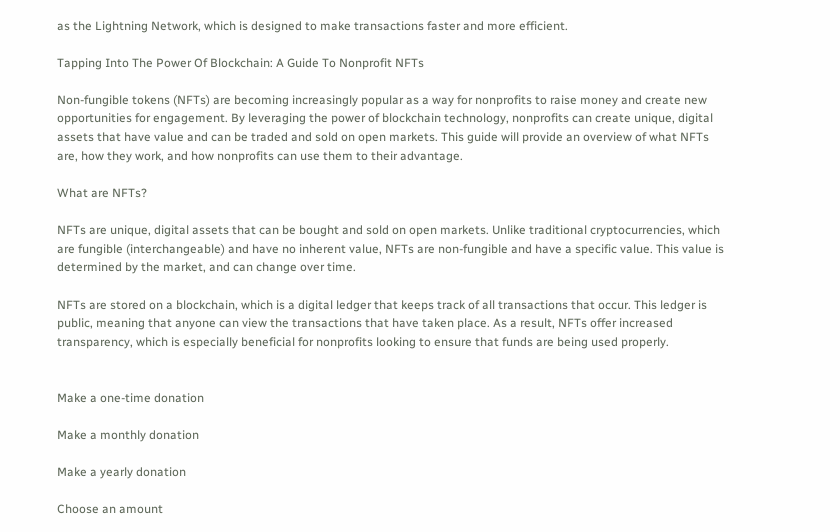as the Lightning Network, which is designed to make transactions faster and more efficient.

Tapping Into The Power Of Blockchain: A Guide To Nonprofit NFTs

Non-fungible tokens (NFTs) are becoming increasingly popular as a way for nonprofits to raise money and create new opportunities for engagement. By leveraging the power of blockchain technology, nonprofits can create unique, digital assets that have value and can be traded and sold on open markets. This guide will provide an overview of what NFTs are, how they work, and how nonprofits can use them to their advantage.

What are NFTs?

NFTs are unique, digital assets that can be bought and sold on open markets. Unlike traditional cryptocurrencies, which are fungible (interchangeable) and have no inherent value, NFTs are non-fungible and have a specific value. This value is determined by the market, and can change over time.

NFTs are stored on a blockchain, which is a digital ledger that keeps track of all transactions that occur. This ledger is public, meaning that anyone can view the transactions that have taken place. As a result, NFTs offer increased transparency, which is especially beneficial for nonprofits looking to ensure that funds are being used properly.


Make a one-time donation

Make a monthly donation

Make a yearly donation

Choose an amount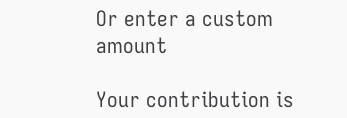Or enter a custom amount

Your contribution is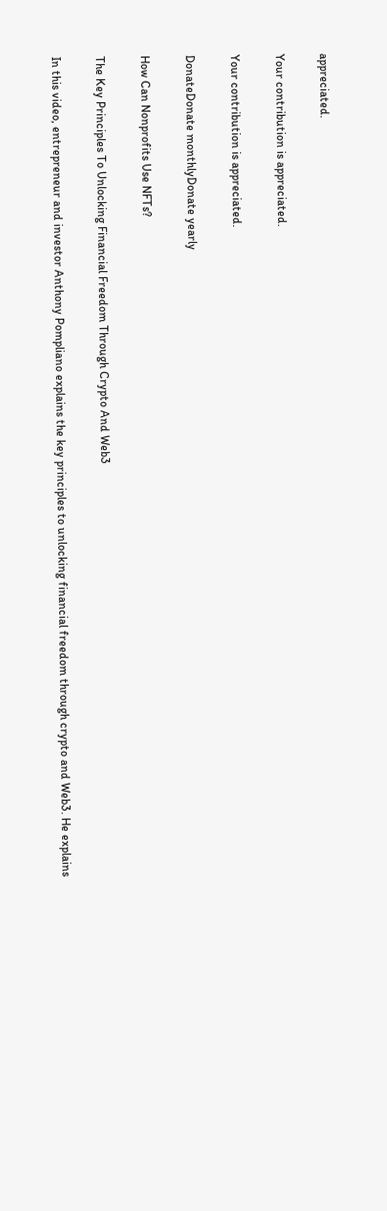appreciated.

Your contribution is appreciated.

Your contribution is appreciated.

DonateDonate monthlyDonate yearly

How Can Nonprofits Use NFTs?

The Key Principles To Unlocking Financial Freedom Through Crypto And Web3

In this video, entrepreneur and investor Anthony Pompliano explains the key principles to unlocking financial freedom through crypto and Web3. He explains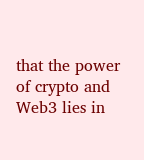that the power of crypto and Web3 lies in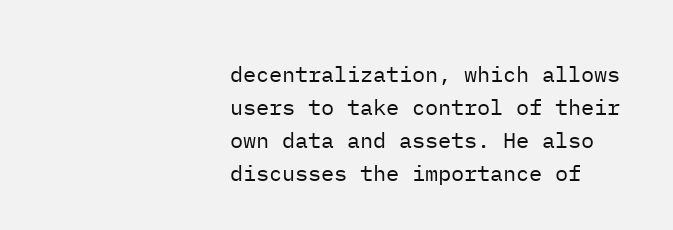decentralization, which allows users to take control of their own data and assets. He also discusses the importance of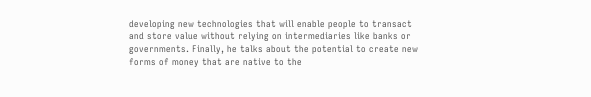developing new technologies that will enable people to transact and store value without relying on intermediaries like banks or governments. Finally, he talks about the potential to create new forms of money that are native to the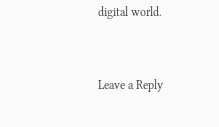digital world.


Leave a Reply